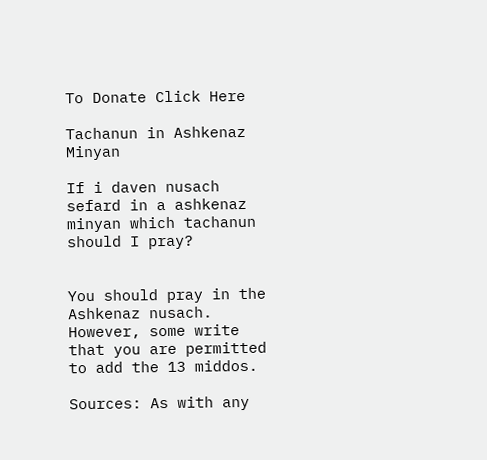To Donate Click Here

Tachanun in Ashkenaz Minyan

If i daven nusach sefard in a ashkenaz minyan which tachanun should I pray?


You should pray in the Ashkenaz nusach. However, some write that you are permitted to add the 13 middos.

Sources: As with any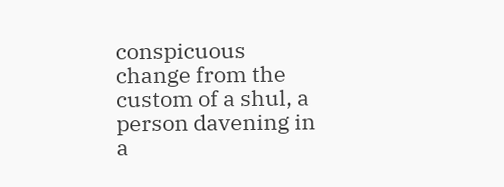conspicuous change from the custom of a shul, a person davening in a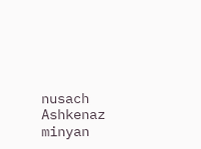nusach Ashkenaz minyan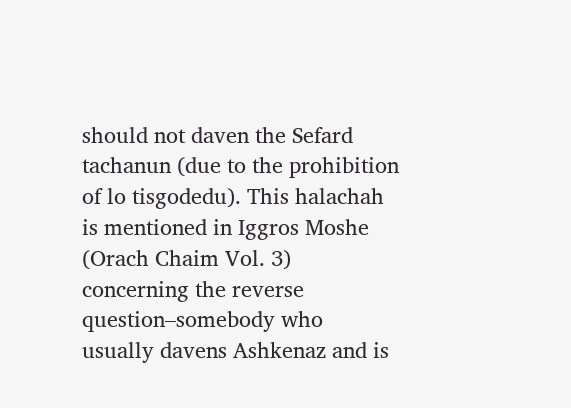should not daven the Sefard tachanun (due to the prohibition of lo tisgodedu). This halachah is mentioned in Iggros Moshe (Orach Chaim Vol. 3) concerning the reverse question–somebody who usually davens Ashkenaz and is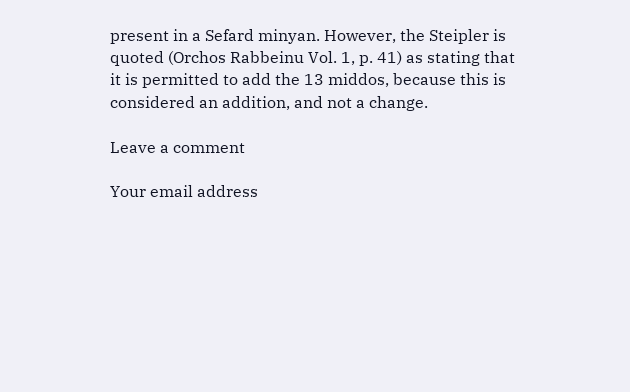present in a Sefard minyan. However, the Steipler is quoted (Orchos Rabbeinu Vol. 1, p. 41) as stating that it is permitted to add the 13 middos, because this is considered an addition, and not a change.

Leave a comment

Your email address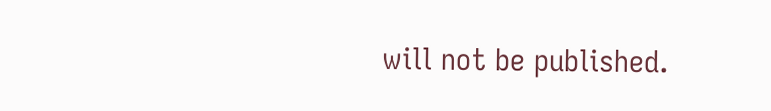will not be published.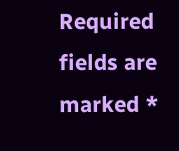Required fields are marked *